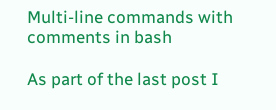Multi-line commands with comments in bash

As part of the last post I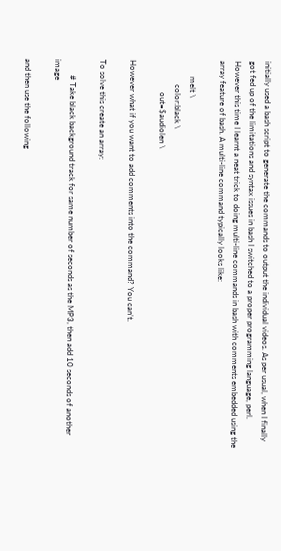initially used a bash script to generate the commands to output the individual videos. As per usual, when I finally got fed up of the limitations and syntax issues in bash I switched to a proper programming language, perl. However this time I learnt a neat trick to doing multi-line commands in bash with comments embedded using the array feature of bash. A multi-line command typically looks like:

        melt \
            color:black \
                out=$audiolen \

However what if you want to add comments into the command? You can’t.

To solve this create an array:

        # Take black background track for same number of seconds as the MP3, then add 10 seconds of another image

and then use the following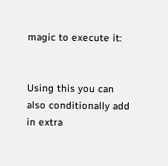magic to execute it:


Using this you can also conditionally add in extra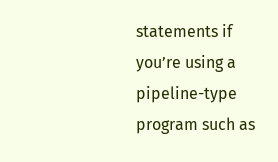statements if you’re using a pipeline-type program such as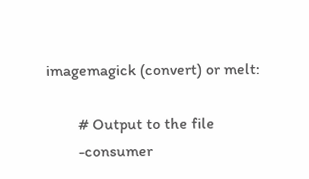imagemagick (convert) or melt:

        # Output to the file
        -consumer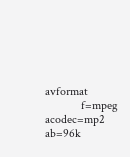avformat
            f=mpeg acodec=mp2 ab=96k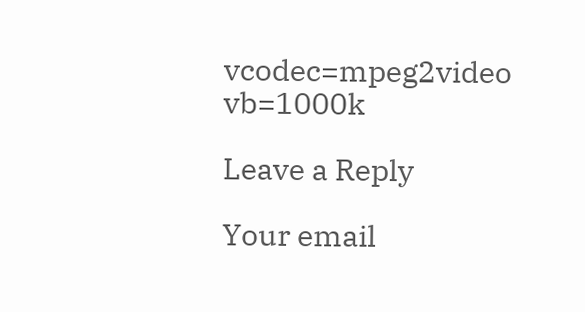vcodec=mpeg2video vb=1000k

Leave a Reply

Your email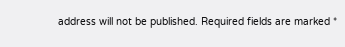address will not be published. Required fields are marked *